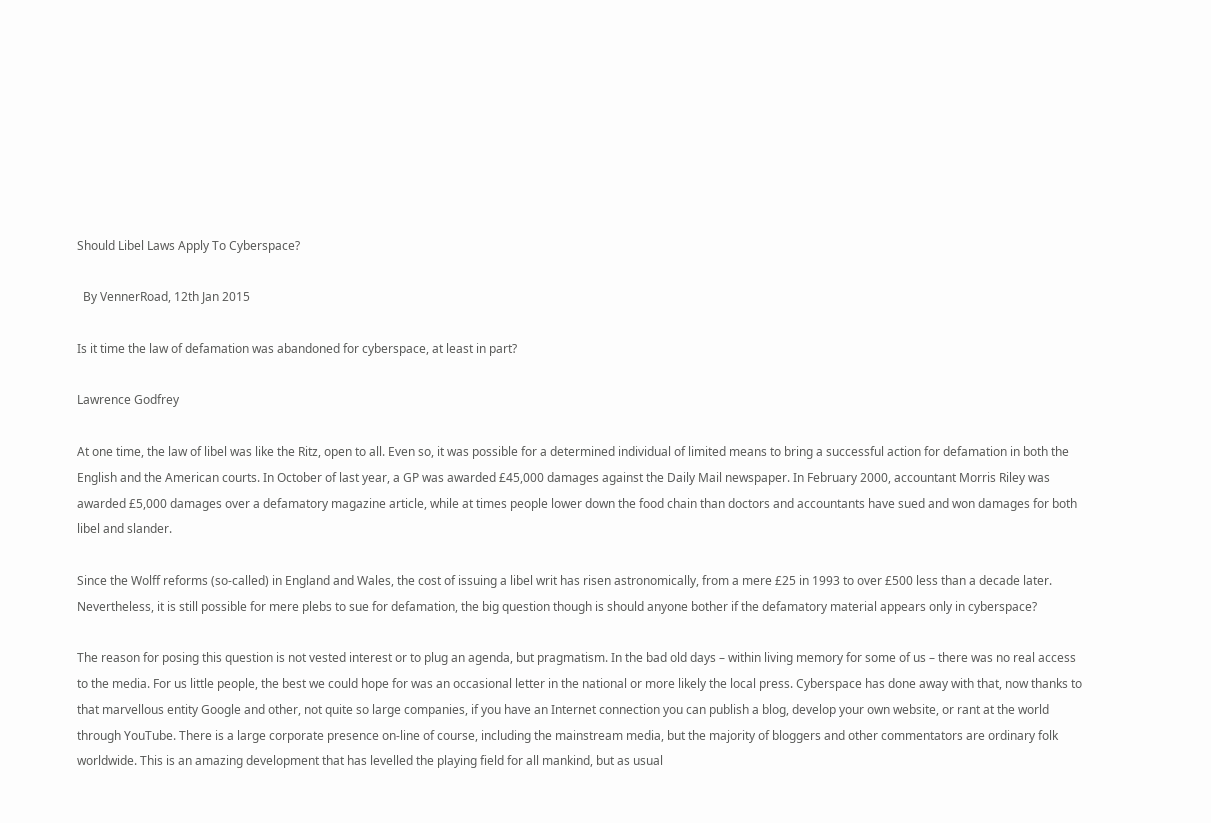Should Libel Laws Apply To Cyberspace?

  By VennerRoad, 12th Jan 2015

Is it time the law of defamation was abandoned for cyberspace, at least in part?

Lawrence Godfrey

At one time, the law of libel was like the Ritz, open to all. Even so, it was possible for a determined individual of limited means to bring a successful action for defamation in both the English and the American courts. In October of last year, a GP was awarded £45,000 damages against the Daily Mail newspaper. In February 2000, accountant Morris Riley was awarded £5,000 damages over a defamatory magazine article, while at times people lower down the food chain than doctors and accountants have sued and won damages for both libel and slander.

Since the Wolff reforms (so-called) in England and Wales, the cost of issuing a libel writ has risen astronomically, from a mere £25 in 1993 to over £500 less than a decade later. Nevertheless, it is still possible for mere plebs to sue for defamation, the big question though is should anyone bother if the defamatory material appears only in cyberspace?

The reason for posing this question is not vested interest or to plug an agenda, but pragmatism. In the bad old days – within living memory for some of us – there was no real access to the media. For us little people, the best we could hope for was an occasional letter in the national or more likely the local press. Cyberspace has done away with that, now thanks to that marvellous entity Google and other, not quite so large companies, if you have an Internet connection you can publish a blog, develop your own website, or rant at the world through YouTube. There is a large corporate presence on-line of course, including the mainstream media, but the majority of bloggers and other commentators are ordinary folk worldwide. This is an amazing development that has levelled the playing field for all mankind, but as usual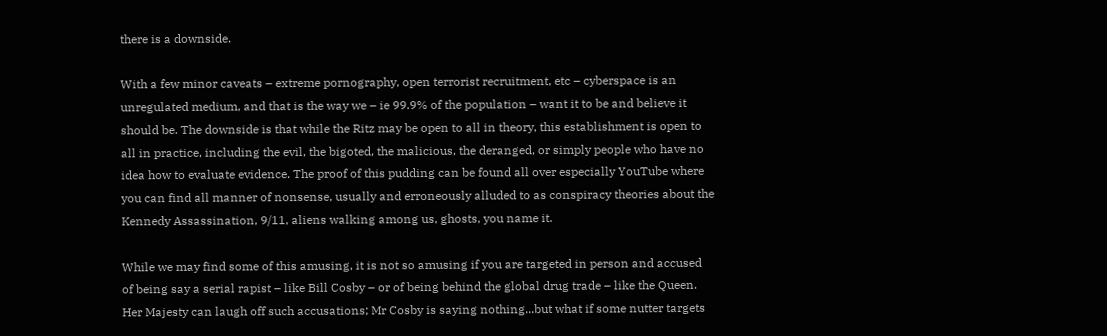there is a downside.

With a few minor caveats – extreme pornography, open terrorist recruitment, etc – cyberspace is an unregulated medium, and that is the way we – ie 99.9% of the population – want it to be and believe it should be. The downside is that while the Ritz may be open to all in theory, this establishment is open to all in practice, including the evil, the bigoted, the malicious, the deranged, or simply people who have no idea how to evaluate evidence. The proof of this pudding can be found all over especially YouTube where you can find all manner of nonsense, usually and erroneously alluded to as conspiracy theories about the Kennedy Assassination, 9/11, aliens walking among us, ghosts, you name it.

While we may find some of this amusing, it is not so amusing if you are targeted in person and accused of being say a serial rapist – like Bill Cosby – or of being behind the global drug trade – like the Queen. Her Majesty can laugh off such accusations; Mr Cosby is saying nothing...but what if some nutter targets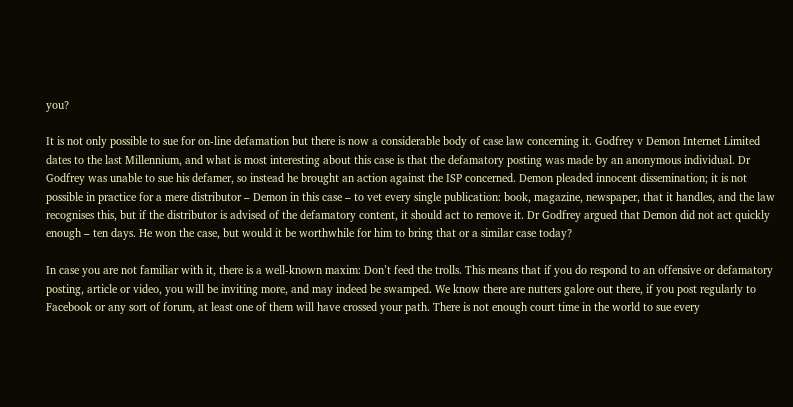you?

It is not only possible to sue for on-line defamation but there is now a considerable body of case law concerning it. Godfrey v Demon Internet Limited dates to the last Millennium, and what is most interesting about this case is that the defamatory posting was made by an anonymous individual. Dr Godfrey was unable to sue his defamer, so instead he brought an action against the ISP concerned. Demon pleaded innocent dissemination; it is not possible in practice for a mere distributor – Demon in this case – to vet every single publication: book, magazine, newspaper, that it handles, and the law recognises this, but if the distributor is advised of the defamatory content, it should act to remove it. Dr Godfrey argued that Demon did not act quickly enough – ten days. He won the case, but would it be worthwhile for him to bring that or a similar case today?

In case you are not familiar with it, there is a well-known maxim: Don’t feed the trolls. This means that if you do respond to an offensive or defamatory posting, article or video, you will be inviting more, and may indeed be swamped. We know there are nutters galore out there, if you post regularly to Facebook or any sort of forum, at least one of them will have crossed your path. There is not enough court time in the world to sue every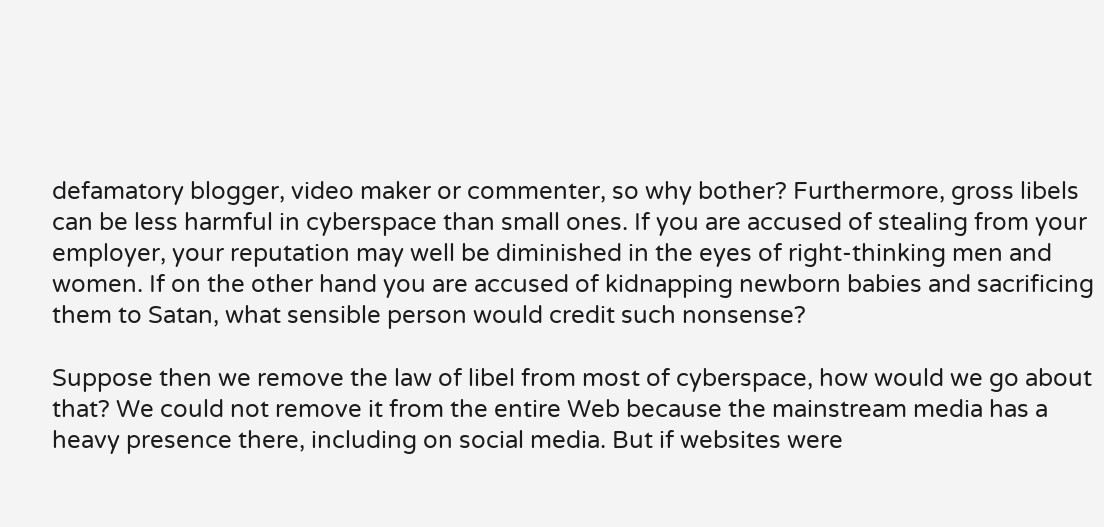defamatory blogger, video maker or commenter, so why bother? Furthermore, gross libels can be less harmful in cyberspace than small ones. If you are accused of stealing from your employer, your reputation may well be diminished in the eyes of right-thinking men and women. If on the other hand you are accused of kidnapping newborn babies and sacrificing them to Satan, what sensible person would credit such nonsense?

Suppose then we remove the law of libel from most of cyberspace, how would we go about that? We could not remove it from the entire Web because the mainstream media has a heavy presence there, including on social media. But if websites were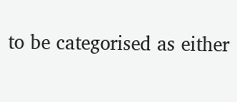to be categorised as either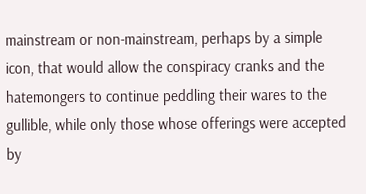mainstream or non-mainstream, perhaps by a simple icon, that would allow the conspiracy cranks and the hatemongers to continue peddling their wares to the gullible, while only those whose offerings were accepted by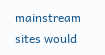mainstream sites would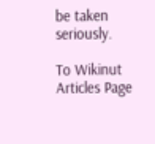be taken seriously.

To Wikinut Articles Page